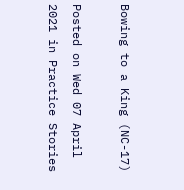Bowing to a King (NC-17)

Posted on Wed 07 April 2021 in Practice Stories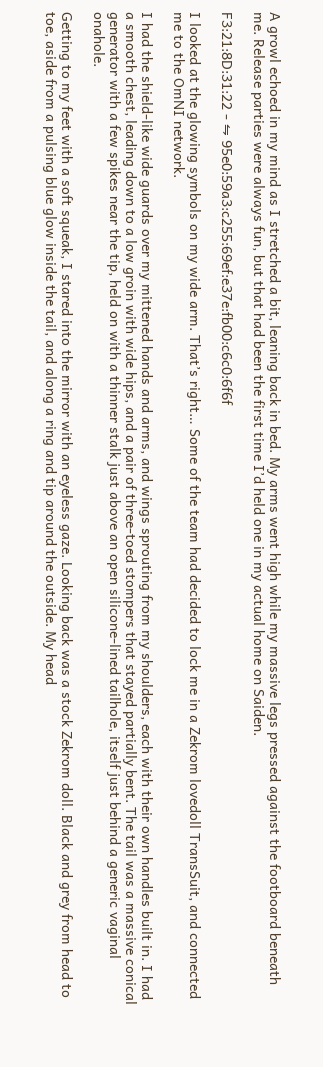A growl echoed in my mind as I stretched a bit, leaning back in bed. My arms went high while my massive legs pressed against the footboard beneath me. Release parties were always fun, but that had been the first time I’d held one in my actual home on Saiden.

F3:21:8D:31:22 - ⇋ 95e0:59a3:c255:69ef:e37e:fb00:c6c0:6f6f

I looked at the glowing symbols on my wide arm. That’s right… Some of the team had decided to lock me in a Zekrom lovedoll TransSuit, and connected me to the OmNI network.

I had the shield-like wide guards over my mittened hands and arms, and wings sprouting from my shoulders, each with their own handles built in. I had a smooth chest, leading down to a low groin with wide hips, and a pair of three-toed stompers that stayed partially bent. The tail was a massive conical generator with a few spikes near the tip, held on with a thinner stalk just above an open silicone-lined tailhole, itself just behind a generic vaginal onahole.

Getting to my feet with a soft squeak, I stared into the mirror with an eyeless gaze. Looking back was a stock Zekrom doll. Black and grey from head to toe, aside from a pulsing blue glow inside the tail, and along a ring and tip around the outside. My head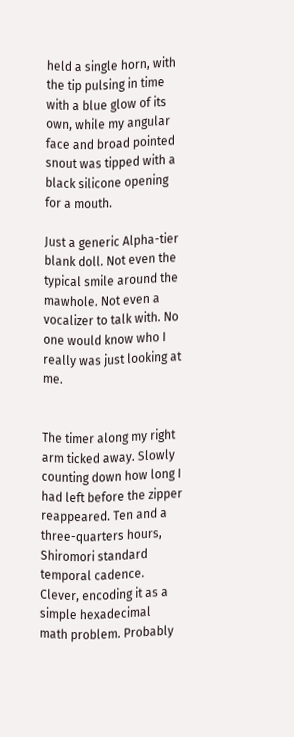held a single horn, with the tip pulsing in time with a blue glow of its own, while my angular face and broad pointed snout was tipped with a black silicone opening for a mouth.

Just a generic Alpha-tier blank doll. Not even the typical smile around the mawhole. Not even a vocalizer to talk with. No one would know who I really was just looking at me.


The timer along my right arm ticked away. Slowly counting down how long I had left before the zipper reappeared. Ten and a three-quarters hours, Shiromori standard temporal cadence. Clever, encoding it as a simple hexadecimal math problem. Probably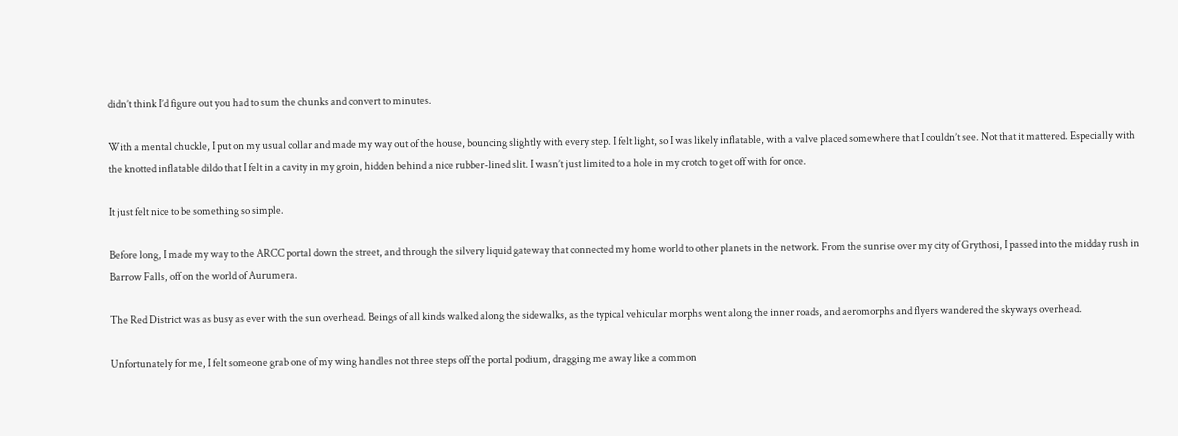didn’t think I’d figure out you had to sum the chunks and convert to minutes.

With a mental chuckle, I put on my usual collar and made my way out of the house, bouncing slightly with every step. I felt light, so I was likely inflatable, with a valve placed somewhere that I couldn’t see. Not that it mattered. Especially with the knotted inflatable dildo that I felt in a cavity in my groin, hidden behind a nice rubber-lined slit. I wasn’t just limited to a hole in my crotch to get off with for once.

It just felt nice to be something so simple.

Before long, I made my way to the ARCC portal down the street, and through the silvery liquid gateway that connected my home world to other planets in the network. From the sunrise over my city of Grythosi, I passed into the midday rush in Barrow Falls, off on the world of Aurumera.

The Red District was as busy as ever with the sun overhead. Beings of all kinds walked along the sidewalks, as the typical vehicular morphs went along the inner roads, and aeromorphs and flyers wandered the skyways overhead.

Unfortunately for me, I felt someone grab one of my wing handles not three steps off the portal podium, dragging me away like a common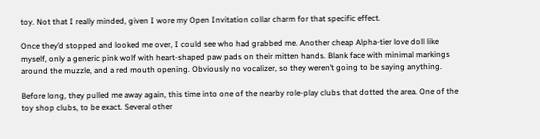toy. Not that I really minded, given I wore my Open Invitation collar charm for that specific effect.

Once they’d stopped and looked me over, I could see who had grabbed me. Another cheap Alpha-tier love doll like myself, only a generic pink wolf with heart-shaped paw pads on their mitten hands. Blank face with minimal markings around the muzzle, and a red mouth opening. Obviously no vocalizer, so they weren’t going to be saying anything.

Before long, they pulled me away again, this time into one of the nearby role-play clubs that dotted the area. One of the toy shop clubs, to be exact. Several other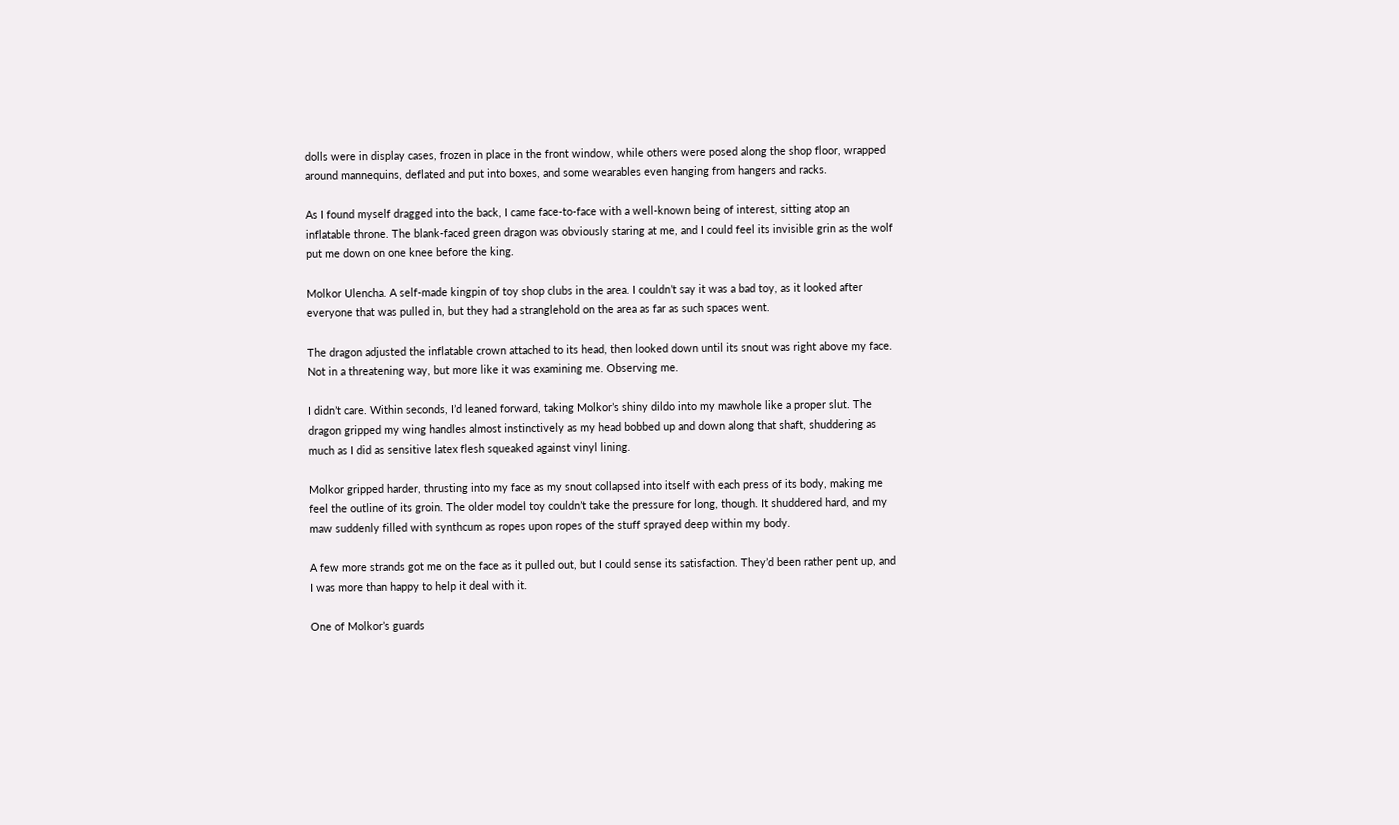dolls were in display cases, frozen in place in the front window, while others were posed along the shop floor, wrapped around mannequins, deflated and put into boxes, and some wearables even hanging from hangers and racks.

As I found myself dragged into the back, I came face-to-face with a well-known being of interest, sitting atop an inflatable throne. The blank-faced green dragon was obviously staring at me, and I could feel its invisible grin as the wolf put me down on one knee before the king.

Molkor Ulencha. A self-made kingpin of toy shop clubs in the area. I couldn’t say it was a bad toy, as it looked after everyone that was pulled in, but they had a stranglehold on the area as far as such spaces went.

The dragon adjusted the inflatable crown attached to its head, then looked down until its snout was right above my face. Not in a threatening way, but more like it was examining me. Observing me.

I didn’t care. Within seconds, I’d leaned forward, taking Molkor’s shiny dildo into my mawhole like a proper slut. The dragon gripped my wing handles almost instinctively as my head bobbed up and down along that shaft, shuddering as much as I did as sensitive latex flesh squeaked against vinyl lining.

Molkor gripped harder, thrusting into my face as my snout collapsed into itself with each press of its body, making me feel the outline of its groin. The older model toy couldn’t take the pressure for long, though. It shuddered hard, and my maw suddenly filled with synthcum as ropes upon ropes of the stuff sprayed deep within my body.

A few more strands got me on the face as it pulled out, but I could sense its satisfaction. They’d been rather pent up, and I was more than happy to help it deal with it.

One of Molkor’s guards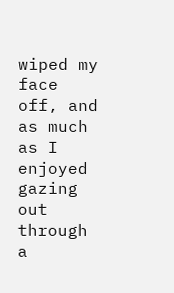wiped my face off, and as much as I enjoyed gazing out through a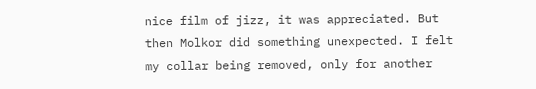nice film of jizz, it was appreciated. But then Molkor did something unexpected. I felt my collar being removed, only for another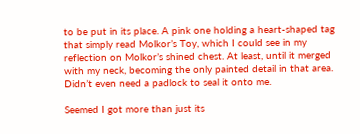to be put in its place. A pink one holding a heart-shaped tag that simply read Molkor’s Toy, which I could see in my reflection on Molkor’s shined chest. At least, until it merged with my neck, becoming the only painted detail in that area. Didn’t even need a padlock to seal it onto me.

Seemed I got more than just its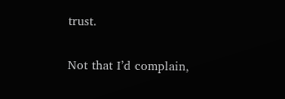trust.

Not that I’d complain,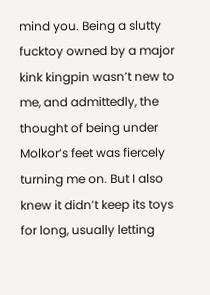mind you. Being a slutty fucktoy owned by a major kink kingpin wasn’t new to me, and admittedly, the thought of being under Molkor’s feet was fiercely turning me on. But I also knew it didn’t keep its toys for long, usually letting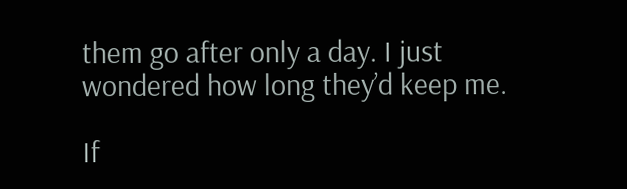them go after only a day. I just wondered how long they’d keep me.

If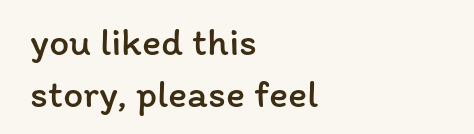you liked this story, please feel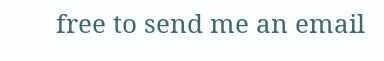free to send me an email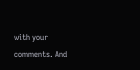with your comments. And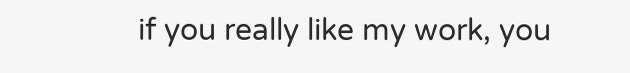if you really like my work, you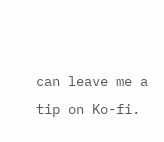can leave me a tip on Ko-fi.